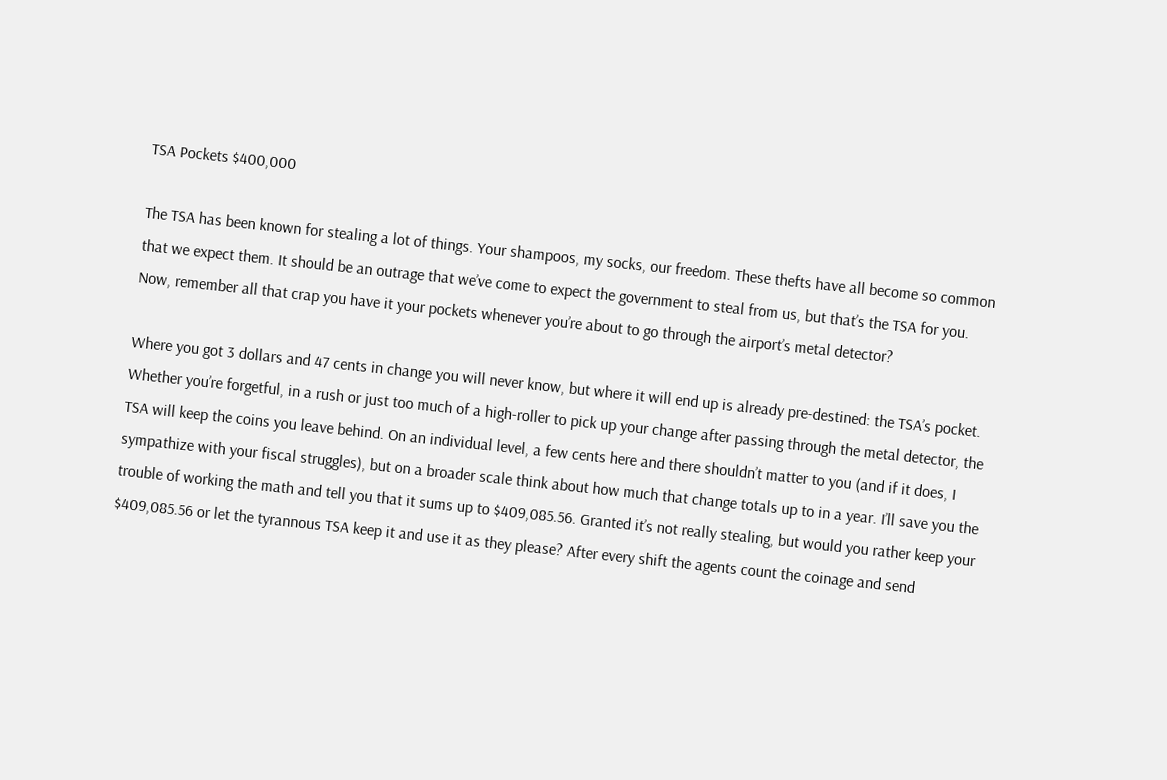TSA Pockets $400,000

The TSA has been known for stealing a lot of things. Your shampoos, my socks, our freedom. These thefts have all become so common that we expect them. It should be an outrage that we’ve come to expect the government to steal from us, but that’s the TSA for you. Now, remember all that crap you have it your pockets whenever you’re about to go through the airport’s metal detector?

Where you got 3 dollars and 47 cents in change you will never know, but where it will end up is already pre-destined: the TSA’s pocket. Whether you’re forgetful, in a rush or just too much of a high-roller to pick up your change after passing through the metal detector, the TSA will keep the coins you leave behind. On an individual level, a few cents here and there shouldn’t matter to you (and if it does, I sympathize with your fiscal struggles), but on a broader scale think about how much that change totals up to in a year. I’ll save you the trouble of working the math and tell you that it sums up to $409,085.56. Granted it’s not really stealing, but would you rather keep your $409,085.56 or let the tyrannous TSA keep it and use it as they please? After every shift the agents count the coinage and send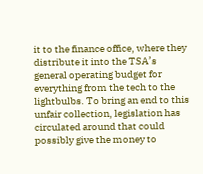it to the finance office, where they distribute it into the TSA’s general operating budget for everything from the tech to the lightbulbs. To bring an end to this unfair collection, legislation has circulated around that could possibly give the money to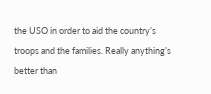the USO in order to aid the country’s troops and the families. Really anything’s better than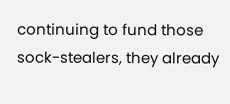continuing to fund those sock-stealers, they already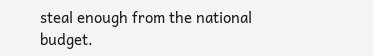steal enough from the national budget.